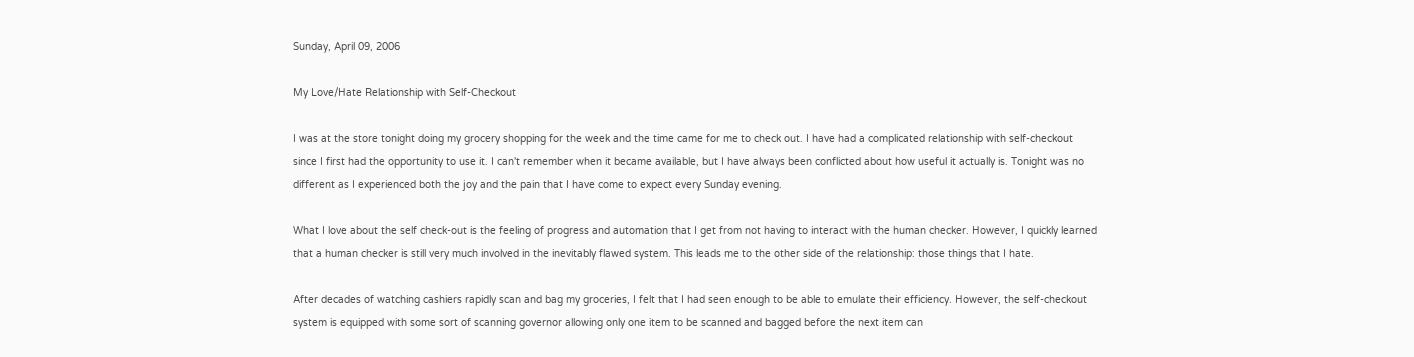Sunday, April 09, 2006

My Love/Hate Relationship with Self-Checkout

I was at the store tonight doing my grocery shopping for the week and the time came for me to check out. I have had a complicated relationship with self-checkout since I first had the opportunity to use it. I can't remember when it became available, but I have always been conflicted about how useful it actually is. Tonight was no different as I experienced both the joy and the pain that I have come to expect every Sunday evening.

What I love about the self check-out is the feeling of progress and automation that I get from not having to interact with the human checker. However, I quickly learned that a human checker is still very much involved in the inevitably flawed system. This leads me to the other side of the relationship: those things that I hate.

After decades of watching cashiers rapidly scan and bag my groceries, I felt that I had seen enough to be able to emulate their efficiency. However, the self-checkout system is equipped with some sort of scanning governor allowing only one item to be scanned and bagged before the next item can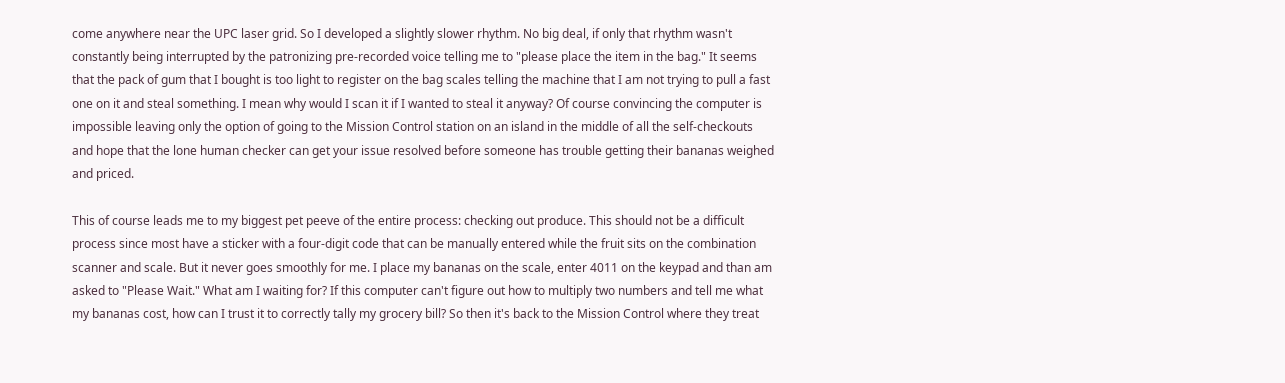come anywhere near the UPC laser grid. So I developed a slightly slower rhythm. No big deal, if only that rhythm wasn't constantly being interrupted by the patronizing pre-recorded voice telling me to "please place the item in the bag." It seems that the pack of gum that I bought is too light to register on the bag scales telling the machine that I am not trying to pull a fast one on it and steal something. I mean why would I scan it if I wanted to steal it anyway? Of course convincing the computer is impossible leaving only the option of going to the Mission Control station on an island in the middle of all the self-checkouts and hope that the lone human checker can get your issue resolved before someone has trouble getting their bananas weighed and priced.

This of course leads me to my biggest pet peeve of the entire process: checking out produce. This should not be a difficult process since most have a sticker with a four-digit code that can be manually entered while the fruit sits on the combination scanner and scale. But it never goes smoothly for me. I place my bananas on the scale, enter 4011 on the keypad and than am asked to "Please Wait." What am I waiting for? If this computer can't figure out how to multiply two numbers and tell me what my bananas cost, how can I trust it to correctly tally my grocery bill? So then it's back to the Mission Control where they treat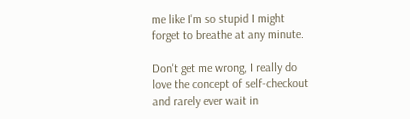me like I'm so stupid I might forget to breathe at any minute.

Don't get me wrong, I really do love the concept of self-checkout and rarely ever wait in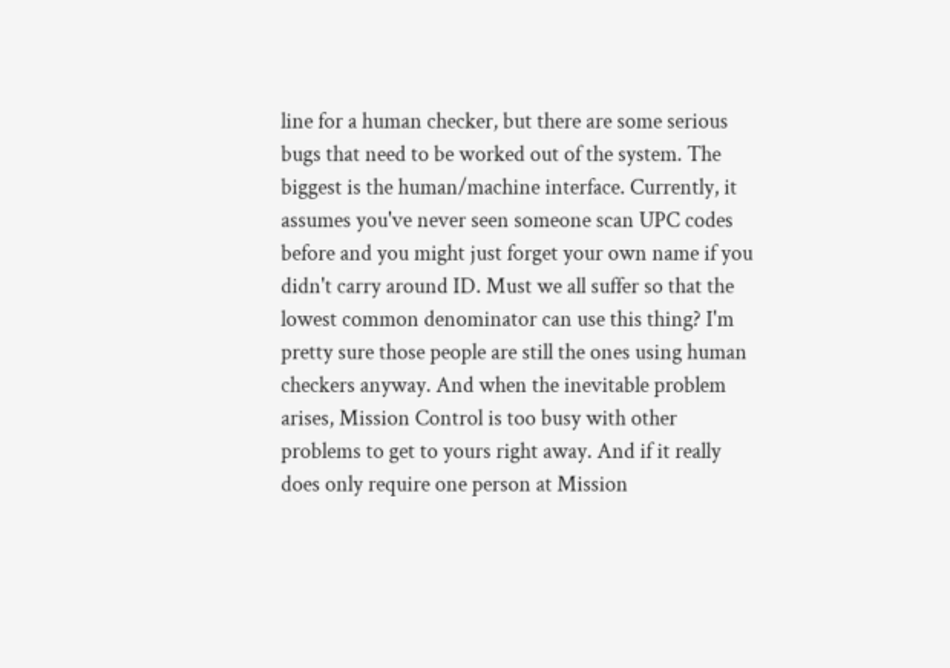line for a human checker, but there are some serious bugs that need to be worked out of the system. The biggest is the human/machine interface. Currently, it assumes you've never seen someone scan UPC codes before and you might just forget your own name if you didn't carry around ID. Must we all suffer so that the lowest common denominator can use this thing? I'm pretty sure those people are still the ones using human checkers anyway. And when the inevitable problem arises, Mission Control is too busy with other problems to get to yours right away. And if it really does only require one person at Mission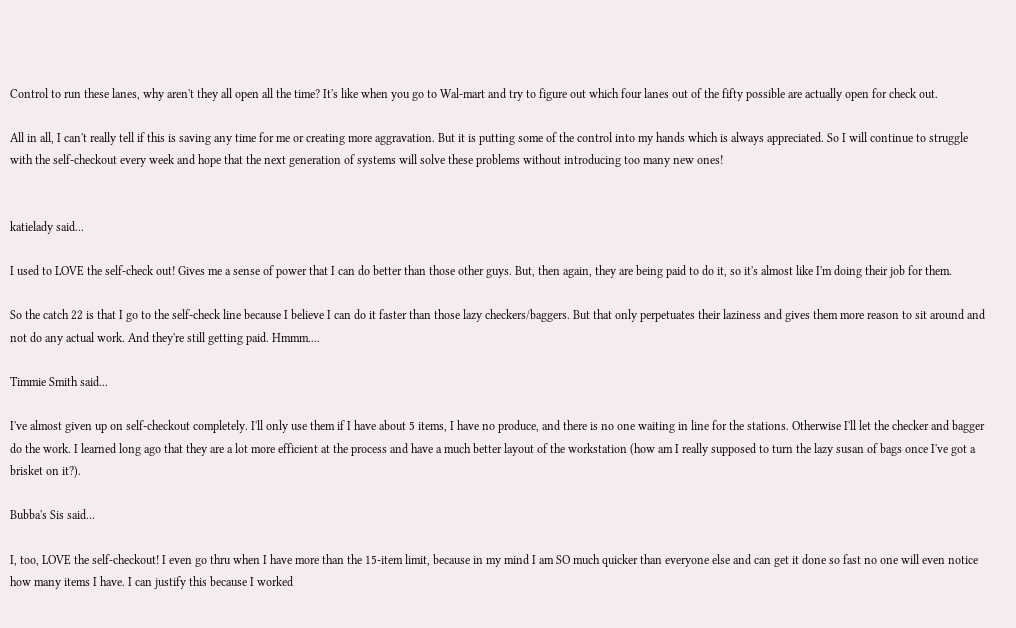Control to run these lanes, why aren't they all open all the time? It's like when you go to Wal-mart and try to figure out which four lanes out of the fifty possible are actually open for check out.

All in all, I can't really tell if this is saving any time for me or creating more aggravation. But it is putting some of the control into my hands which is always appreciated. So I will continue to struggle with the self-checkout every week and hope that the next generation of systems will solve these problems without introducing too many new ones!


katielady said...

I used to LOVE the self-check out! Gives me a sense of power that I can do better than those other guys. But, then again, they are being paid to do it, so it's almost like I'm doing their job for them.

So the catch 22 is that I go to the self-check line because I believe I can do it faster than those lazy checkers/baggers. But that only perpetuates their laziness and gives them more reason to sit around and not do any actual work. And they're still getting paid. Hmmm....

Timmie Smith said...

I've almost given up on self-checkout completely. I'll only use them if I have about 5 items, I have no produce, and there is no one waiting in line for the stations. Otherwise I'll let the checker and bagger do the work. I learned long ago that they are a lot more efficient at the process and have a much better layout of the workstation (how am I really supposed to turn the lazy susan of bags once I've got a brisket on it?).

Bubba's Sis said...

I, too, LOVE the self-checkout! I even go thru when I have more than the 15-item limit, because in my mind I am SO much quicker than everyone else and can get it done so fast no one will even notice how many items I have. I can justify this because I worked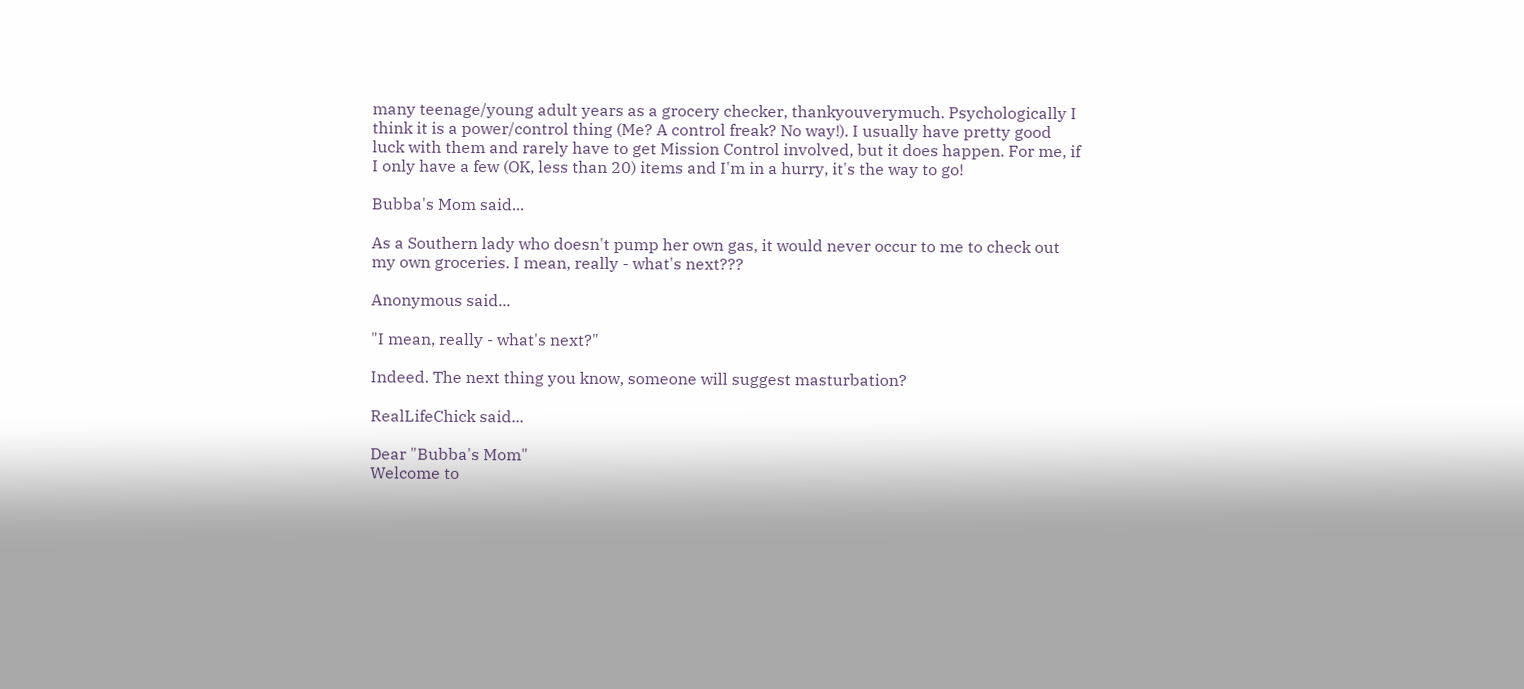many teenage/young adult years as a grocery checker, thankyouverymuch. Psychologically I think it is a power/control thing (Me? A control freak? No way!). I usually have pretty good luck with them and rarely have to get Mission Control involved, but it does happen. For me, if I only have a few (OK, less than 20) items and I'm in a hurry, it's the way to go!

Bubba's Mom said...

As a Southern lady who doesn't pump her own gas, it would never occur to me to check out my own groceries. I mean, really - what's next???

Anonymous said...

"I mean, really - what's next?"

Indeed. The next thing you know, someone will suggest masturbation?

RealLifeChick said...

Dear "Bubba's Mom"
Welcome to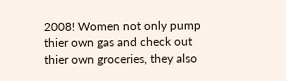2008! Women not only pump thier own gas and check out thier own groceries, they also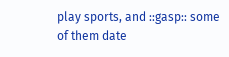play sports, and ::gasp:: some of them date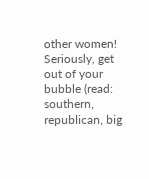other women!
Seriously, get out of your bubble (read: southern, republican, big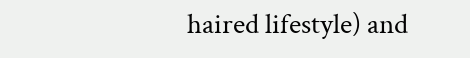haired lifestyle) and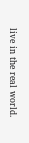live in the real world.